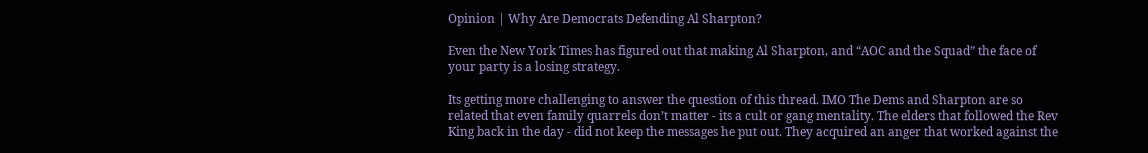Opinion | Why Are Democrats Defending Al Sharpton?

Even the New York Times has figured out that making Al Sharpton, and “AOC and the Squad” the face of your party is a losing strategy.

Its getting more challenging to answer the question of this thread. IMO The Dems and Sharpton are so related that even family quarrels don’t matter - its a cult or gang mentality. The elders that followed the Rev King back in the day - did not keep the messages he put out. They acquired an anger that worked against the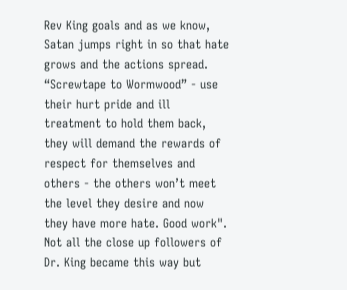Rev King goals and as we know, Satan jumps right in so that hate grows and the actions spread. “Screwtape to Wormwood” - use their hurt pride and ill treatment to hold them back, they will demand the rewards of respect for themselves and others - the others won’t meet the level they desire and now they have more hate. Good work".
Not all the close up followers of Dr. King became this way but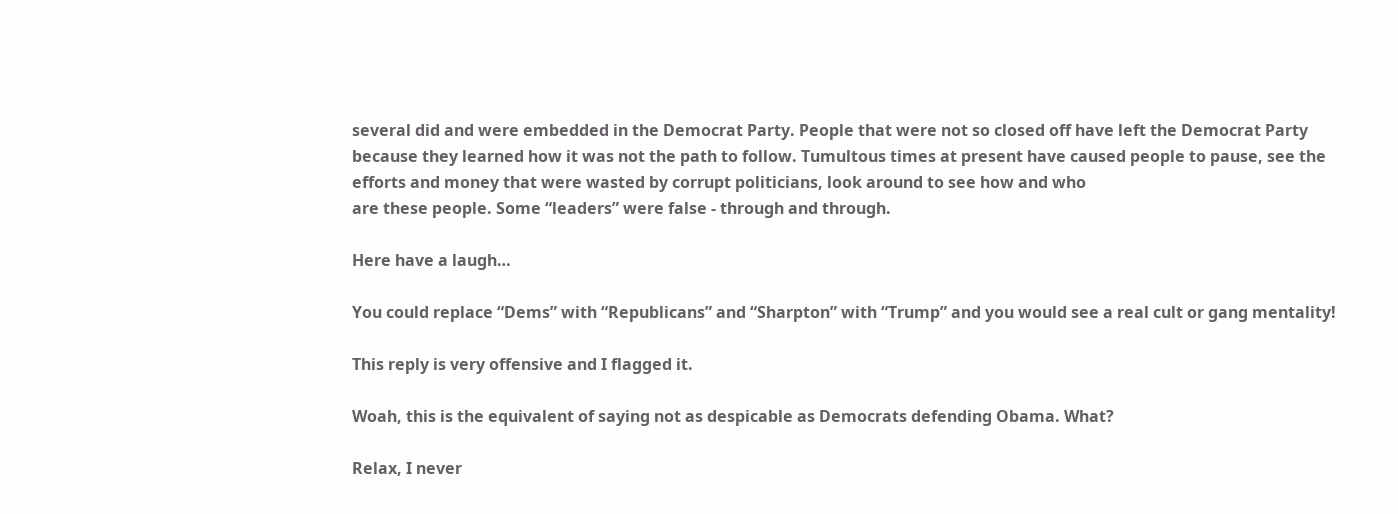several did and were embedded in the Democrat Party. People that were not so closed off have left the Democrat Party because they learned how it was not the path to follow. Tumultous times at present have caused people to pause, see the efforts and money that were wasted by corrupt politicians, look around to see how and who
are these people. Some “leaders” were false - through and through.

Here have a laugh…

You could replace “Dems” with “Republicans” and “Sharpton” with “Trump” and you would see a real cult or gang mentality!

This reply is very offensive and I flagged it.

Woah, this is the equivalent of saying not as despicable as Democrats defending Obama. What?

Relax, I never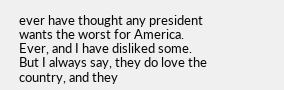ever have thought any president wants the worst for America. Ever, and I have disliked some. But I always say, they do love the country, and they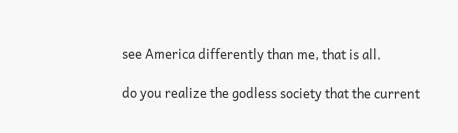see America differently than me, that is all.

do you realize the godless society that the current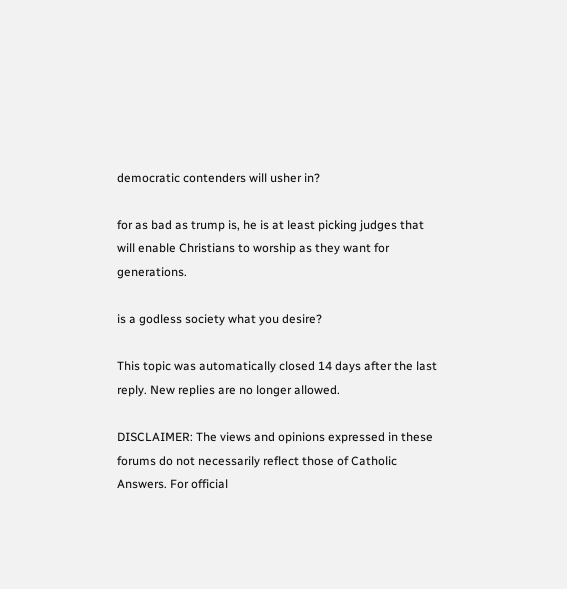democratic contenders will usher in?

for as bad as trump is, he is at least picking judges that will enable Christians to worship as they want for generations.

is a godless society what you desire?

This topic was automatically closed 14 days after the last reply. New replies are no longer allowed.

DISCLAIMER: The views and opinions expressed in these forums do not necessarily reflect those of Catholic Answers. For official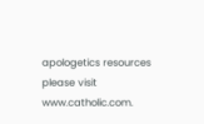apologetics resources please visit www.catholic.com.